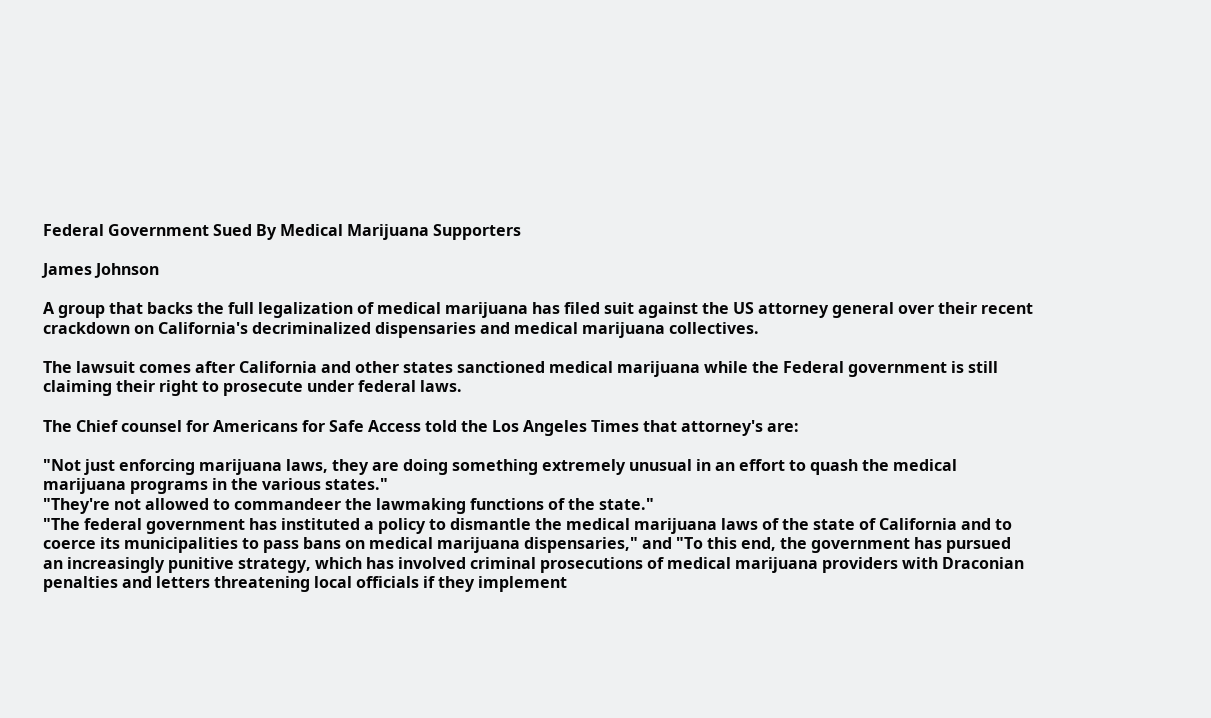Federal Government Sued By Medical Marijuana Supporters

James Johnson

A group that backs the full legalization of medical marijuana has filed suit against the US attorney general over their recent crackdown on California's decriminalized dispensaries and medical marijuana collectives.

The lawsuit comes after California and other states sanctioned medical marijuana while the Federal government is still claiming their right to prosecute under federal laws.

The Chief counsel for Americans for Safe Access told the Los Angeles Times that attorney's are:

"Not just enforcing marijuana laws, they are doing something extremely unusual in an effort to quash the medical marijuana programs in the various states."
"They're not allowed to commandeer the lawmaking functions of the state."
"The federal government has instituted a policy to dismantle the medical marijuana laws of the state of California and to coerce its municipalities to pass bans on medical marijuana dispensaries," and "To this end, the government has pursued an increasingly punitive strategy, which has involved criminal prosecutions of medical marijuana providers with Draconian penalties and letters threatening local officials if they implement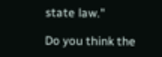state law."

Do you think the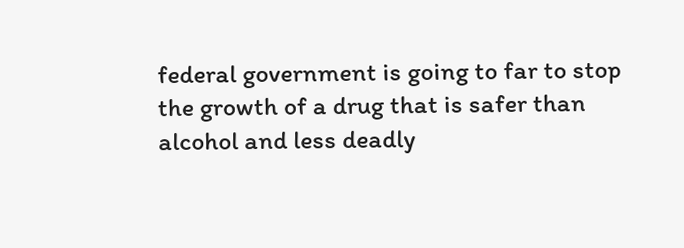federal government is going to far to stop the growth of a drug that is safer than alcohol and less deadly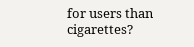for users than cigarettes?